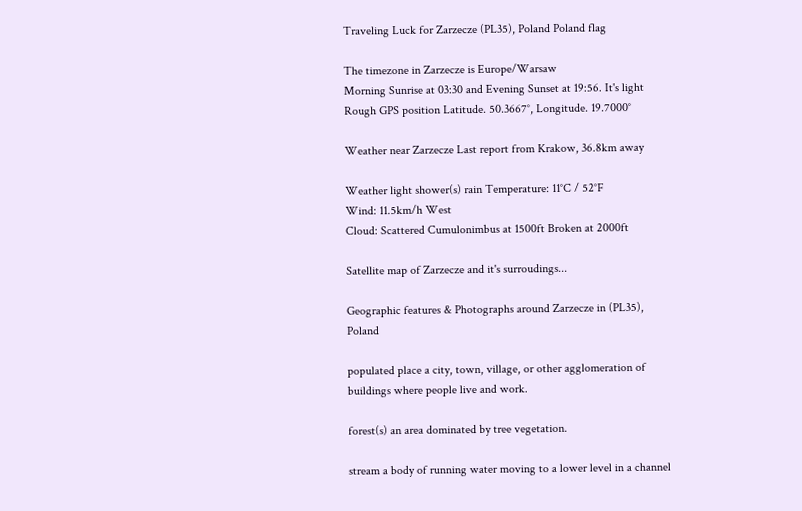Traveling Luck for Zarzecze (PL35), Poland Poland flag

The timezone in Zarzecze is Europe/Warsaw
Morning Sunrise at 03:30 and Evening Sunset at 19:56. It's light
Rough GPS position Latitude. 50.3667°, Longitude. 19.7000°

Weather near Zarzecze Last report from Krakow, 36.8km away

Weather light shower(s) rain Temperature: 11°C / 52°F
Wind: 11.5km/h West
Cloud: Scattered Cumulonimbus at 1500ft Broken at 2000ft

Satellite map of Zarzecze and it's surroudings...

Geographic features & Photographs around Zarzecze in (PL35), Poland

populated place a city, town, village, or other agglomeration of buildings where people live and work.

forest(s) an area dominated by tree vegetation.

stream a body of running water moving to a lower level in a channel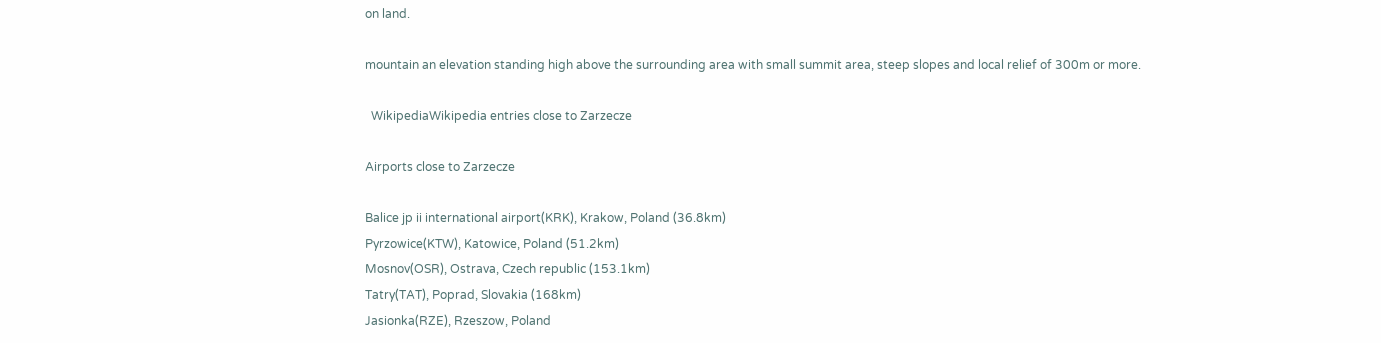on land.

mountain an elevation standing high above the surrounding area with small summit area, steep slopes and local relief of 300m or more.

  WikipediaWikipedia entries close to Zarzecze

Airports close to Zarzecze

Balice jp ii international airport(KRK), Krakow, Poland (36.8km)
Pyrzowice(KTW), Katowice, Poland (51.2km)
Mosnov(OSR), Ostrava, Czech republic (153.1km)
Tatry(TAT), Poprad, Slovakia (168km)
Jasionka(RZE), Rzeszow, Poland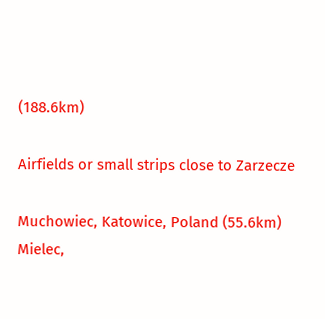(188.6km)

Airfields or small strips close to Zarzecze

Muchowiec, Katowice, Poland (55.6km)
Mielec,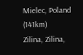Mielec, Poland (141km)
Zilina, Zilina,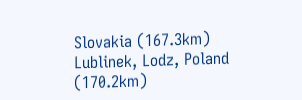Slovakia (167.3km)
Lublinek, Lodz, Poland (170.2km)